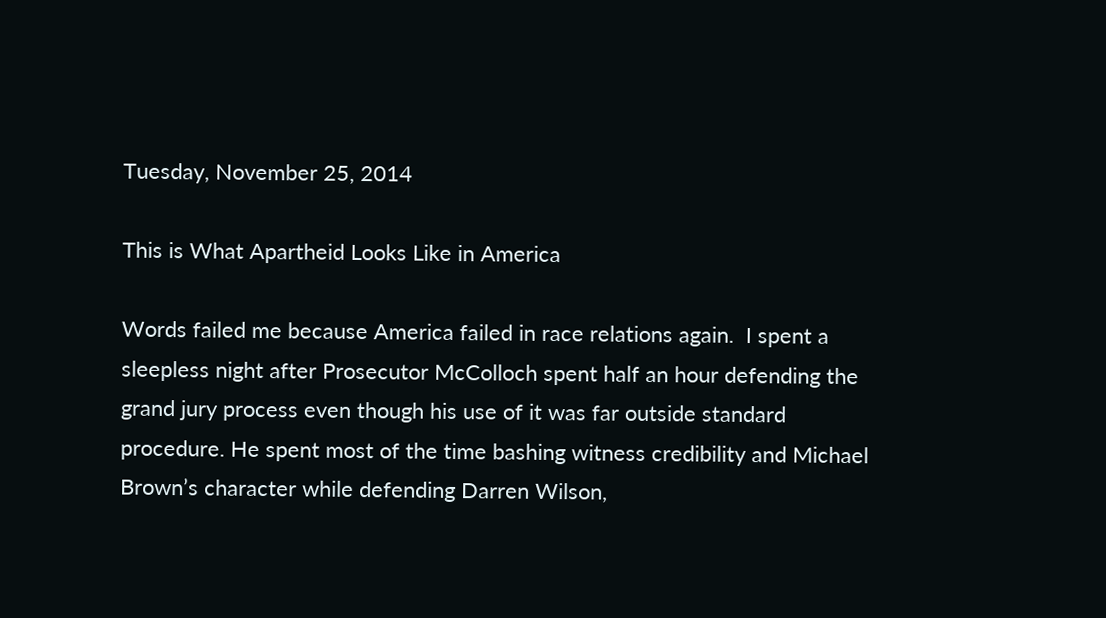Tuesday, November 25, 2014

This is What Apartheid Looks Like in America

Words failed me because America failed in race relations again.  I spent a sleepless night after Prosecutor McColloch spent half an hour defending the grand jury process even though his use of it was far outside standard procedure. He spent most of the time bashing witness credibility and Michael Brown’s character while defending Darren Wilson,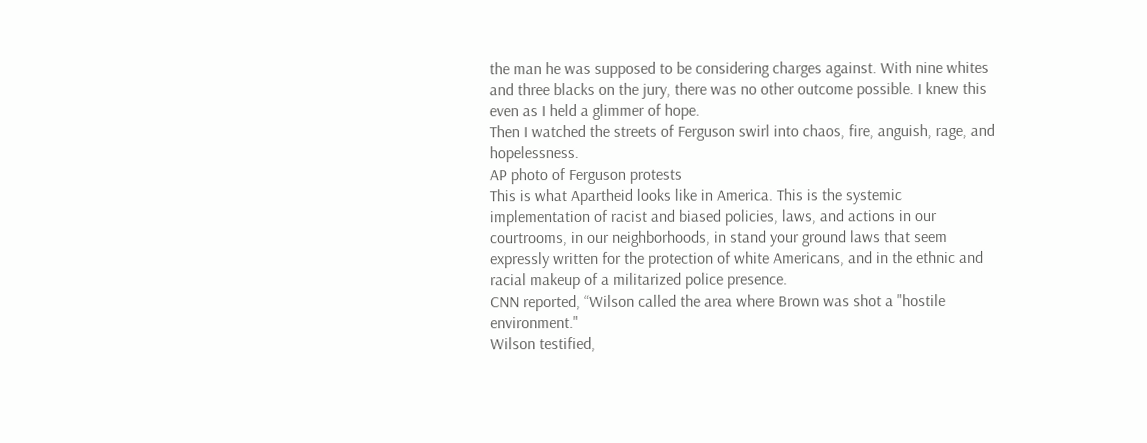the man he was supposed to be considering charges against. With nine whites and three blacks on the jury, there was no other outcome possible. I knew this even as I held a glimmer of hope.
Then I watched the streets of Ferguson swirl into chaos, fire, anguish, rage, and hopelessness.
AP photo of Ferguson protests
This is what Apartheid looks like in America. This is the systemic implementation of racist and biased policies, laws, and actions in our courtrooms, in our neighborhoods, in stand your ground laws that seem expressly written for the protection of white Americans, and in the ethnic and racial makeup of a militarized police presence.
CNN reported, “Wilson called the area where Brown was shot a "hostile environment."
Wilson testified,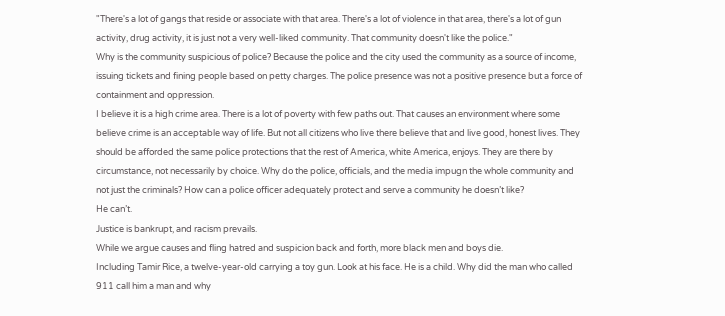"There's a lot of gangs that reside or associate with that area. There's a lot of violence in that area, there's a lot of gun activity, drug activity, it is just not a very well-liked community. That community doesn't like the police."
Why is the community suspicious of police? Because the police and the city used the community as a source of income, issuing tickets and fining people based on petty charges. The police presence was not a positive presence but a force of containment and oppression.
I believe it is a high crime area. There is a lot of poverty with few paths out. That causes an environment where some believe crime is an acceptable way of life. But not all citizens who live there believe that and live good, honest lives. They should be afforded the same police protections that the rest of America, white America, enjoys. They are there by circumstance, not necessarily by choice. Why do the police, officials, and the media impugn the whole community and not just the criminals? How can a police officer adequately protect and serve a community he doesn’t like?
He can’t.
Justice is bankrupt, and racism prevails.
While we argue causes and fling hatred and suspicion back and forth, more black men and boys die.
Including Tamir Rice, a twelve-year-old carrying a toy gun. Look at his face. He is a child. Why did the man who called 911 call him a man and why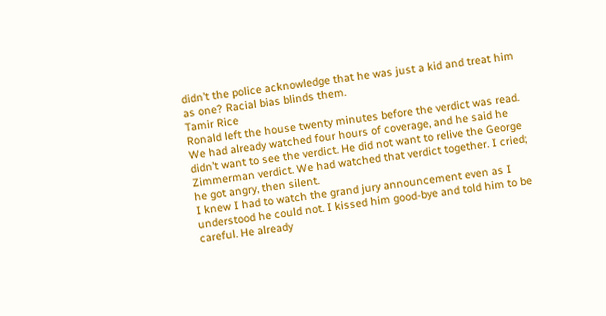didn’t the police acknowledge that he was just a kid and treat him as one? Racial bias blinds them.
Tamir Rice
Ronald left the house twenty minutes before the verdict was read. We had already watched four hours of coverage, and he said he didn’t want to see the verdict. He did not want to relive the George Zimmerman verdict. We had watched that verdict together. I cried; he got angry, then silent.
I knew I had to watch the grand jury announcement even as I understood he could not. I kissed him good-bye and told him to be careful. He already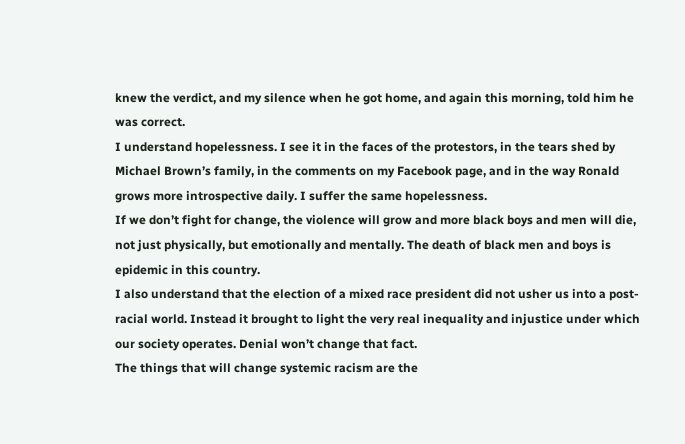knew the verdict, and my silence when he got home, and again this morning, told him he was correct.
I understand hopelessness. I see it in the faces of the protestors, in the tears shed by Michael Brown’s family, in the comments on my Facebook page, and in the way Ronald grows more introspective daily. I suffer the same hopelessness.
If we don’t fight for change, the violence will grow and more black boys and men will die, not just physically, but emotionally and mentally. The death of black men and boys is epidemic in this country.
I also understand that the election of a mixed race president did not usher us into a post-racial world. Instead it brought to light the very real inequality and injustice under which our society operates. Denial won’t change that fact.
The things that will change systemic racism are the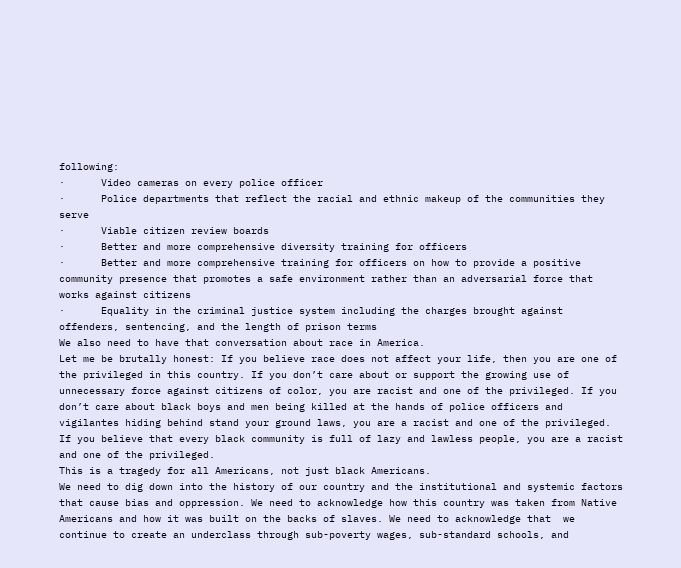following:
·      Video cameras on every police officer
·      Police departments that reflect the racial and ethnic makeup of the communities they serve
·      Viable citizen review boards
·      Better and more comprehensive diversity training for officers
·      Better and more comprehensive training for officers on how to provide a positive community presence that promotes a safe environment rather than an adversarial force that works against citizens
·      Equality in the criminal justice system including the charges brought against offenders, sentencing, and the length of prison terms
We also need to have that conversation about race in America.
Let me be brutally honest: If you believe race does not affect your life, then you are one of the privileged in this country. If you don’t care about or support the growing use of unnecessary force against citizens of color, you are racist and one of the privileged. If you don’t care about black boys and men being killed at the hands of police officers and vigilantes hiding behind stand your ground laws, you are a racist and one of the privileged. If you believe that every black community is full of lazy and lawless people, you are a racist and one of the privileged.
This is a tragedy for all Americans, not just black Americans.
We need to dig down into the history of our country and the institutional and systemic factors that cause bias and oppression. We need to acknowledge how this country was taken from Native Americans and how it was built on the backs of slaves. We need to acknowledge that  we continue to create an underclass through sub-poverty wages, sub-standard schools, and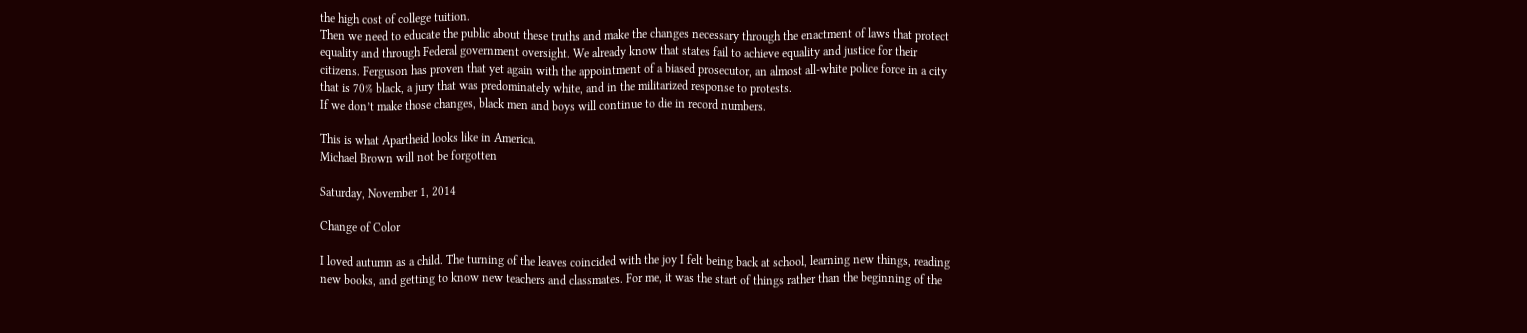the high cost of college tuition.
Then we need to educate the public about these truths and make the changes necessary through the enactment of laws that protect equality and through Federal government oversight. We already know that states fail to achieve equality and justice for their citizens. Ferguson has proven that yet again with the appointment of a biased prosecutor, an almost all-white police force in a city that is 70% black, a jury that was predominately white, and in the militarized response to protests.
If we don’t make those changes, black men and boys will continue to die in record numbers.

This is what Apartheid looks like in America.
Michael Brown will not be forgotten

Saturday, November 1, 2014

Change of Color

I loved autumn as a child. The turning of the leaves coincided with the joy I felt being back at school, learning new things, reading new books, and getting to know new teachers and classmates. For me, it was the start of things rather than the beginning of the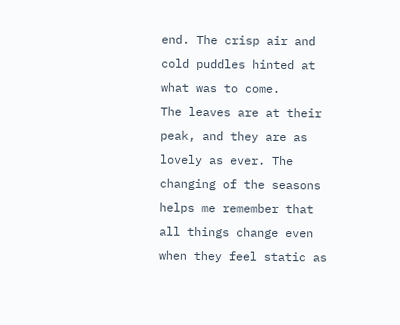end. The crisp air and cold puddles hinted at what was to come.
The leaves are at their peak, and they are as lovely as ever. The changing of the seasons helps me remember that all things change even when they feel static as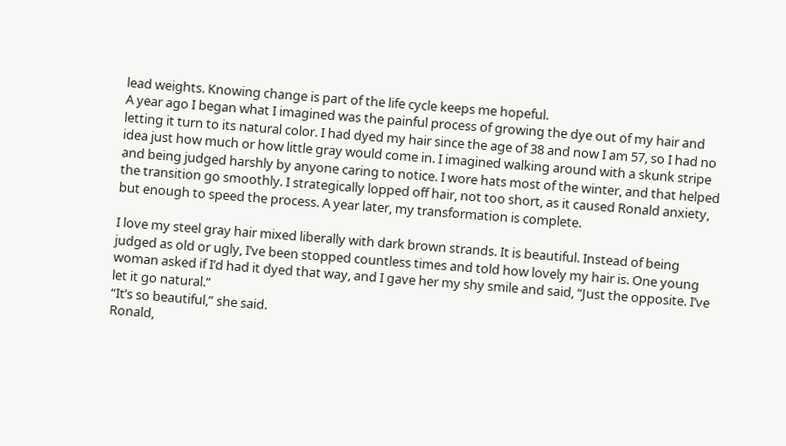lead weights. Knowing change is part of the life cycle keeps me hopeful.
A year ago I began what I imagined was the painful process of growing the dye out of my hair and letting it turn to its natural color. I had dyed my hair since the age of 38 and now I am 57, so I had no idea just how much or how little gray would come in. I imagined walking around with a skunk stripe and being judged harshly by anyone caring to notice. I wore hats most of the winter, and that helped the transition go smoothly. I strategically lopped off hair, not too short, as it caused Ronald anxiety, but enough to speed the process. A year later, my transformation is complete.

I love my steel gray hair mixed liberally with dark brown strands. It is beautiful. Instead of being judged as old or ugly, I’ve been stopped countless times and told how lovely my hair is. One young woman asked if I’d had it dyed that way, and I gave her my shy smile and said, “Just the opposite. I’ve let it go natural.”
“It’s so beautiful,” she said.
Ronald,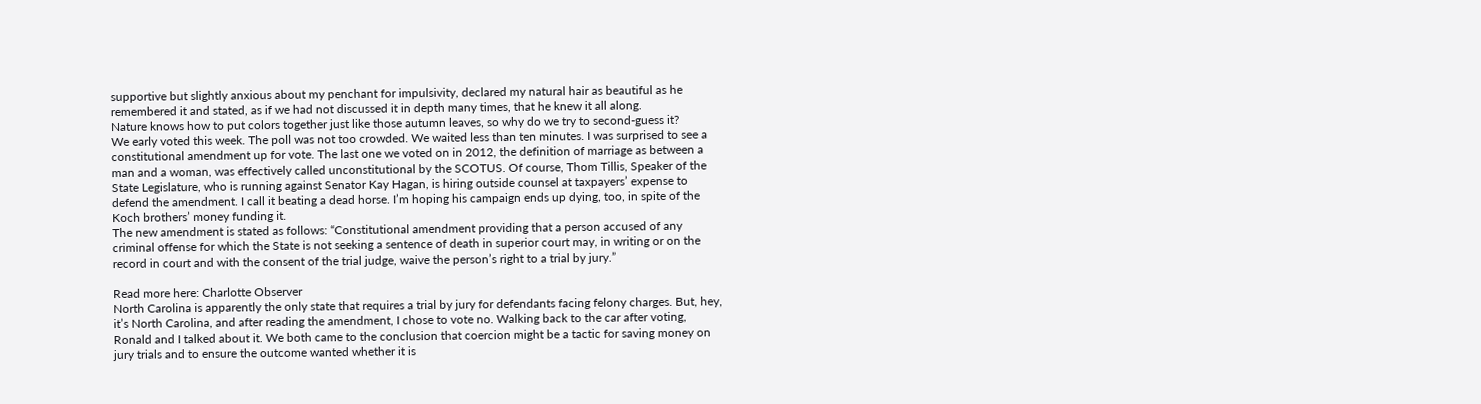supportive but slightly anxious about my penchant for impulsivity, declared my natural hair as beautiful as he remembered it and stated, as if we had not discussed it in depth many times, that he knew it all along.
Nature knows how to put colors together just like those autumn leaves, so why do we try to second-guess it?
We early voted this week. The poll was not too crowded. We waited less than ten minutes. I was surprised to see a constitutional amendment up for vote. The last one we voted on in 2012, the definition of marriage as between a man and a woman, was effectively called unconstitutional by the SCOTUS. Of course, Thom Tillis, Speaker of the State Legislature, who is running against Senator Kay Hagan, is hiring outside counsel at taxpayers’ expense to defend the amendment. I call it beating a dead horse. I’m hoping his campaign ends up dying, too, in spite of the Koch brothers’ money funding it.
The new amendment is stated as follows: “Constitutional amendment providing that a person accused of any criminal offense for which the State is not seeking a sentence of death in superior court may, in writing or on the record in court and with the consent of the trial judge, waive the person’s right to a trial by jury.”

Read more here: Charlotte Observer
North Carolina is apparently the only state that requires a trial by jury for defendants facing felony charges. But, hey, it’s North Carolina, and after reading the amendment, I chose to vote no. Walking back to the car after voting, Ronald and I talked about it. We both came to the conclusion that coercion might be a tactic for saving money on jury trials and to ensure the outcome wanted whether it is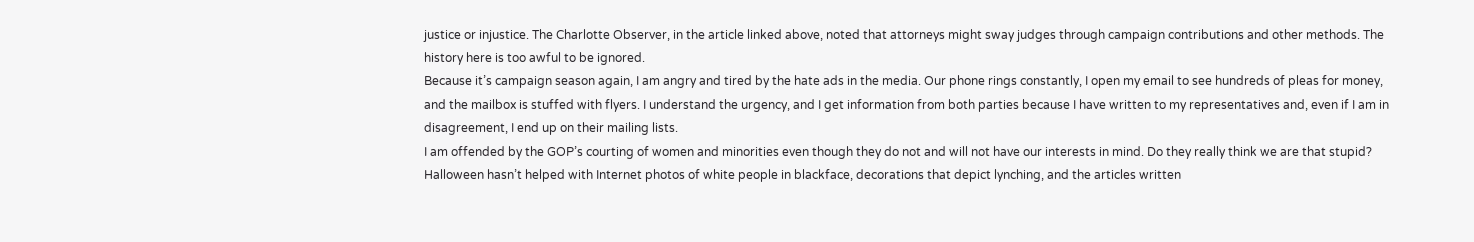justice or injustice. The Charlotte Observer, in the article linked above, noted that attorneys might sway judges through campaign contributions and other methods. The history here is too awful to be ignored.
Because it’s campaign season again, I am angry and tired by the hate ads in the media. Our phone rings constantly, I open my email to see hundreds of pleas for money, and the mailbox is stuffed with flyers. I understand the urgency, and I get information from both parties because I have written to my representatives and, even if I am in disagreement, I end up on their mailing lists.
I am offended by the GOP’s courting of women and minorities even though they do not and will not have our interests in mind. Do they really think we are that stupid?
Halloween hasn’t helped with Internet photos of white people in blackface, decorations that depict lynching, and the articles written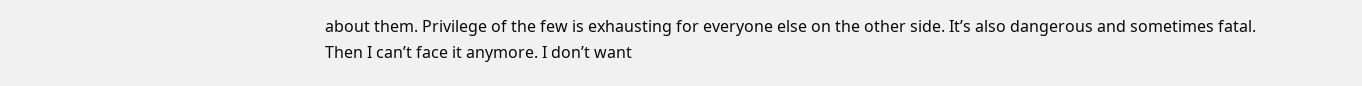about them. Privilege of the few is exhausting for everyone else on the other side. It’s also dangerous and sometimes fatal.
Then I can’t face it anymore. I don’t want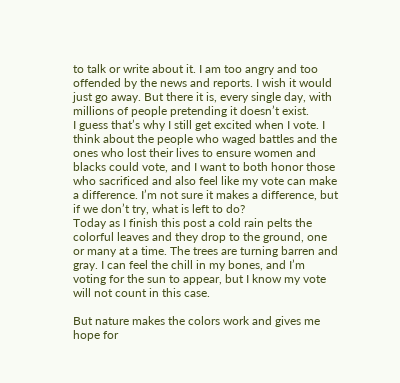to talk or write about it. I am too angry and too offended by the news and reports. I wish it would just go away. But there it is, every single day, with millions of people pretending it doesn’t exist.
I guess that’s why I still get excited when I vote. I think about the people who waged battles and the ones who lost their lives to ensure women and blacks could vote, and I want to both honor those who sacrificed and also feel like my vote can make a difference. I’m not sure it makes a difference, but if we don’t try, what is left to do?
Today as I finish this post a cold rain pelts the colorful leaves and they drop to the ground, one or many at a time. The trees are turning barren and gray. I can feel the chill in my bones, and I’m voting for the sun to appear, but I know my vote will not count in this case.

But nature makes the colors work and gives me hope for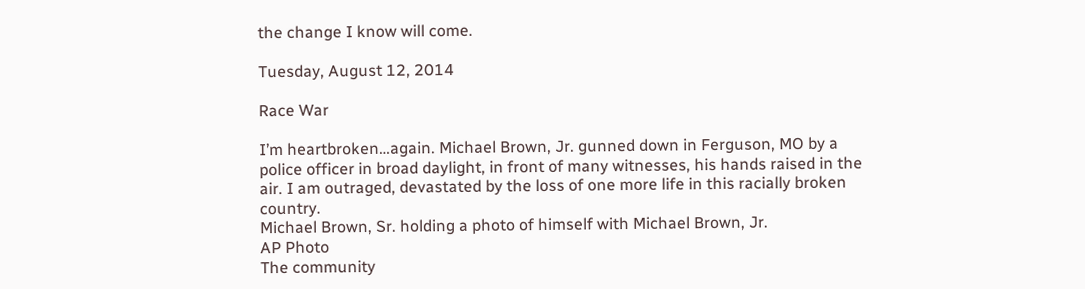the change I know will come.

Tuesday, August 12, 2014

Race War

I’m heartbroken…again. Michael Brown, Jr. gunned down in Ferguson, MO by a police officer in broad daylight, in front of many witnesses, his hands raised in the air. I am outraged, devastated by the loss of one more life in this racially broken country.
Michael Brown, Sr. holding a photo of himself with Michael Brown, Jr.
AP Photo
The community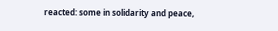reacted: some in solidarity and peace,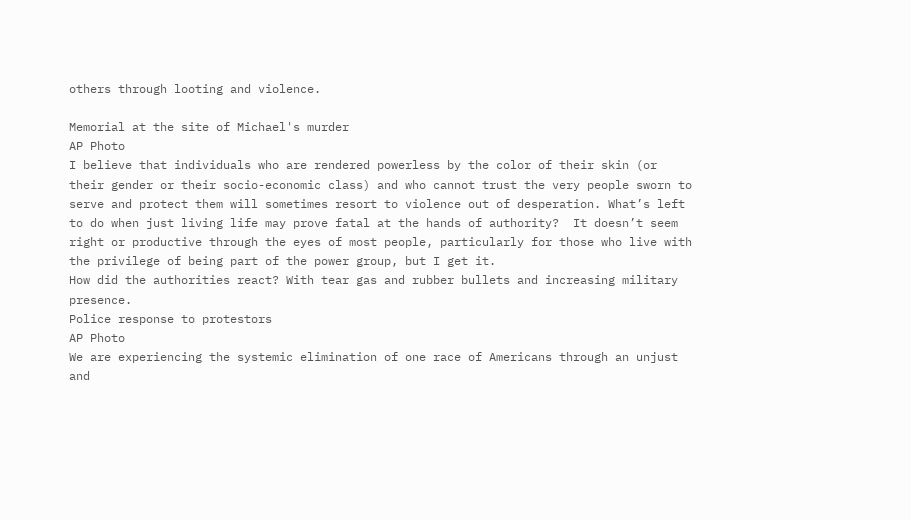others through looting and violence.

Memorial at the site of Michael's murder
AP Photo
I believe that individuals who are rendered powerless by the color of their skin (or their gender or their socio-economic class) and who cannot trust the very people sworn to serve and protect them will sometimes resort to violence out of desperation. What’s left to do when just living life may prove fatal at the hands of authority?  It doesn’t seem right or productive through the eyes of most people, particularly for those who live with the privilege of being part of the power group, but I get it.
How did the authorities react? With tear gas and rubber bullets and increasing military presence.
Police response to protestors
AP Photo
We are experiencing the systemic elimination of one race of Americans through an unjust and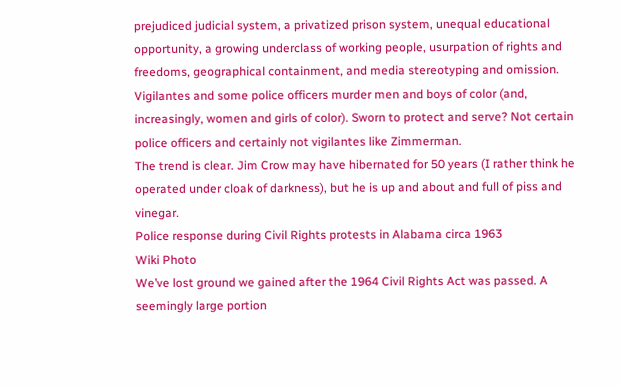prejudiced judicial system, a privatized prison system, unequal educational opportunity, a growing underclass of working people, usurpation of rights and freedoms, geographical containment, and media stereotyping and omission.
Vigilantes and some police officers murder men and boys of color (and, increasingly, women and girls of color). Sworn to protect and serve? Not certain police officers and certainly not vigilantes like Zimmerman.
The trend is clear. Jim Crow may have hibernated for 50 years (I rather think he operated under cloak of darkness), but he is up and about and full of piss and vinegar.
Police response during Civil Rights protests in Alabama circa 1963
Wiki Photo
We’ve lost ground we gained after the 1964 Civil Rights Act was passed. A seemingly large portion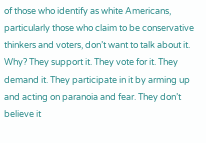of those who identify as white Americans, particularly those who claim to be conservative thinkers and voters, don’t want to talk about it. Why? They support it. They vote for it. They demand it. They participate in it by arming up and acting on paranoia and fear. They don’t believe it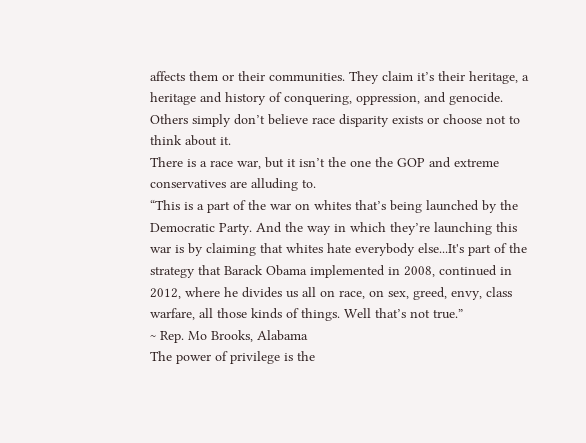affects them or their communities. They claim it’s their heritage, a heritage and history of conquering, oppression, and genocide. Others simply don’t believe race disparity exists or choose not to think about it.
There is a race war, but it isn’t the one the GOP and extreme conservatives are alluding to.
“This is a part of the war on whites that’s being launched by the Democratic Party. And the way in which they’re launching this war is by claiming that whites hate everybody else...It's part of the strategy that Barack Obama implemented in 2008, continued in 2012, where he divides us all on race, on sex, greed, envy, class warfare, all those kinds of things. Well that’s not true.”
~ Rep. Mo Brooks, Alabama
The power of privilege is the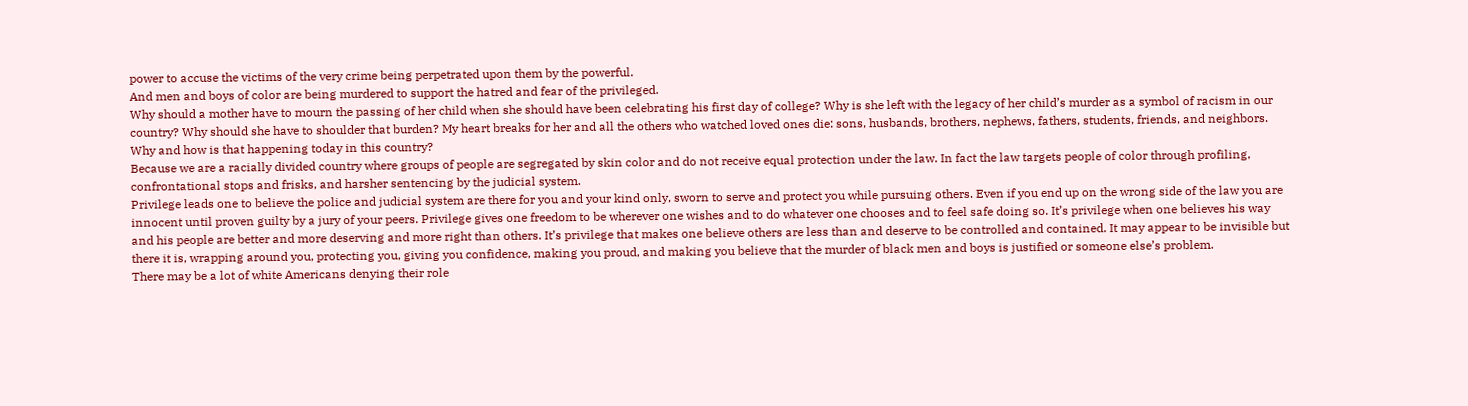power to accuse the victims of the very crime being perpetrated upon them by the powerful.
And men and boys of color are being murdered to support the hatred and fear of the privileged.
Why should a mother have to mourn the passing of her child when she should have been celebrating his first day of college? Why is she left with the legacy of her child’s murder as a symbol of racism in our country? Why should she have to shoulder that burden? My heart breaks for her and all the others who watched loved ones die: sons, husbands, brothers, nephews, fathers, students, friends, and neighbors. Why and how is that happening today in this country?
Because we are a racially divided country where groups of people are segregated by skin color and do not receive equal protection under the law. In fact the law targets people of color through profiling, confrontational stops and frisks, and harsher sentencing by the judicial system.
Privilege leads one to believe the police and judicial system are there for you and your kind only, sworn to serve and protect you while pursuing others. Even if you end up on the wrong side of the law you are innocent until proven guilty by a jury of your peers. Privilege gives one freedom to be wherever one wishes and to do whatever one chooses and to feel safe doing so. It’s privilege when one believes his way and his people are better and more deserving and more right than others. It’s privilege that makes one believe others are less than and deserve to be controlled and contained. It may appear to be invisible but there it is, wrapping around you, protecting you, giving you confidence, making you proud, and making you believe that the murder of black men and boys is justified or someone else’s problem.
There may be a lot of white Americans denying their role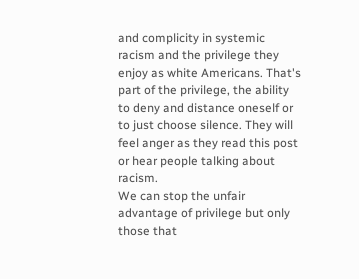and complicity in systemic racism and the privilege they enjoy as white Americans. That's part of the privilege, the ability to deny and distance oneself or to just choose silence. They will feel anger as they read this post or hear people talking about racism.
We can stop the unfair advantage of privilege but only those that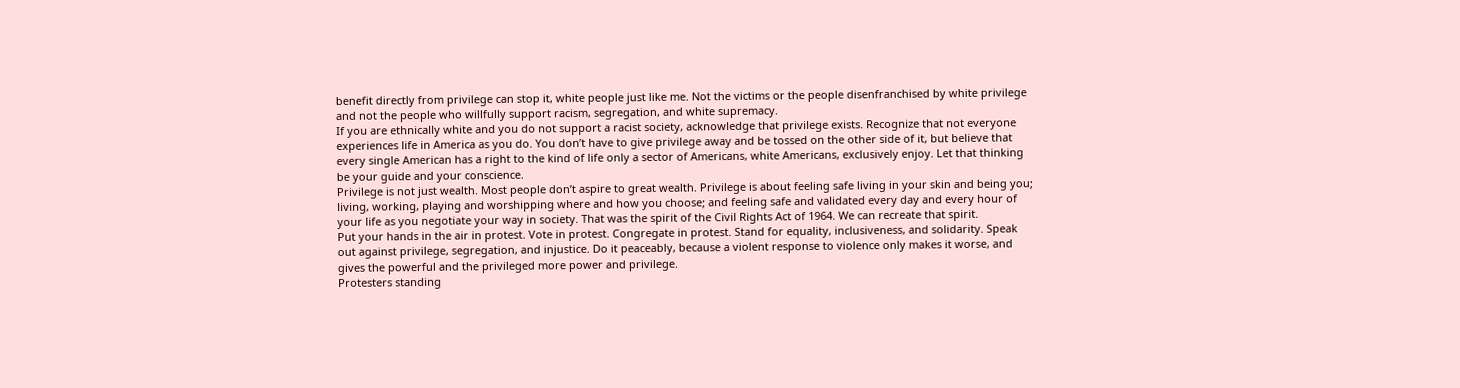benefit directly from privilege can stop it, white people just like me. Not the victims or the people disenfranchised by white privilege and not the people who willfully support racism, segregation, and white supremacy.
If you are ethnically white and you do not support a racist society, acknowledge that privilege exists. Recognize that not everyone experiences life in America as you do. You don’t have to give privilege away and be tossed on the other side of it, but believe that every single American has a right to the kind of life only a sector of Americans, white Americans, exclusively enjoy. Let that thinking be your guide and your conscience.
Privilege is not just wealth. Most people don’t aspire to great wealth. Privilege is about feeling safe living in your skin and being you; living, working, playing and worshipping where and how you choose; and feeling safe and validated every day and every hour of your life as you negotiate your way in society. That was the spirit of the Civil Rights Act of 1964. We can recreate that spirit.
Put your hands in the air in protest. Vote in protest. Congregate in protest. Stand for equality, inclusiveness, and solidarity. Speak out against privilege, segregation, and injustice. Do it peaceably, because a violent response to violence only makes it worse, and gives the powerful and the privileged more power and privilege.
Protesters standing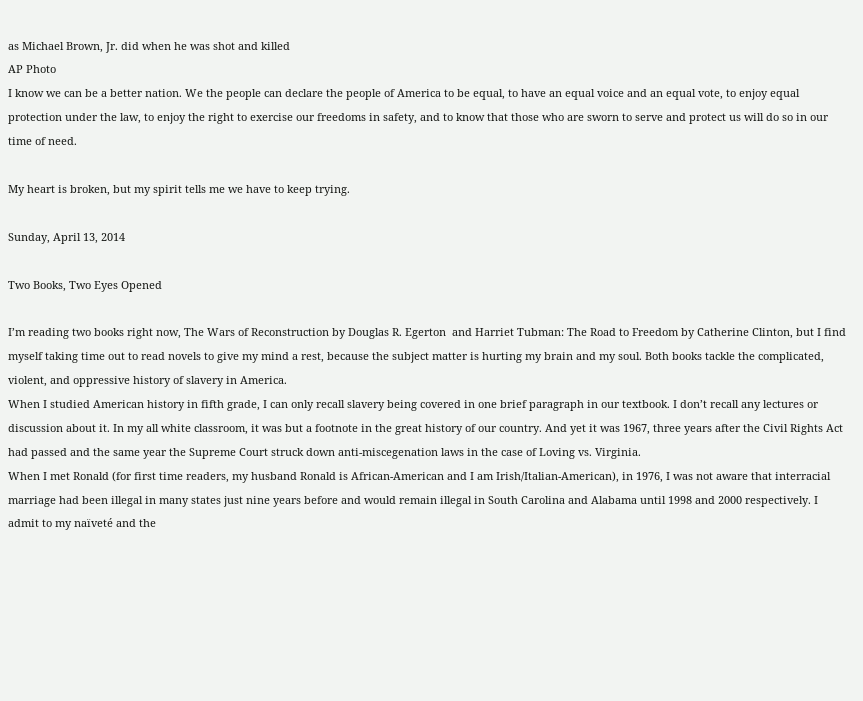as Michael Brown, Jr. did when he was shot and killed
AP Photo
I know we can be a better nation. We the people can declare the people of America to be equal, to have an equal voice and an equal vote, to enjoy equal protection under the law, to enjoy the right to exercise our freedoms in safety, and to know that those who are sworn to serve and protect us will do so in our time of need.

My heart is broken, but my spirit tells me we have to keep trying.

Sunday, April 13, 2014

Two Books, Two Eyes Opened

I’m reading two books right now, The Wars of Reconstruction by Douglas R. Egerton  and Harriet Tubman: The Road to Freedom by Catherine Clinton, but I find myself taking time out to read novels to give my mind a rest, because the subject matter is hurting my brain and my soul. Both books tackle the complicated, violent, and oppressive history of slavery in America.
When I studied American history in fifth grade, I can only recall slavery being covered in one brief paragraph in our textbook. I don’t recall any lectures or discussion about it. In my all white classroom, it was but a footnote in the great history of our country. And yet it was 1967, three years after the Civil Rights Act had passed and the same year the Supreme Court struck down anti-miscegenation laws in the case of Loving vs. Virginia.
When I met Ronald (for first time readers, my husband Ronald is African-American and I am Irish/Italian-American), in 1976, I was not aware that interracial marriage had been illegal in many states just nine years before and would remain illegal in South Carolina and Alabama until 1998 and 2000 respectively. I admit to my naïveté and the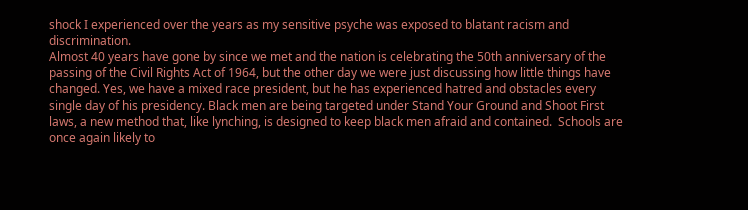shock I experienced over the years as my sensitive psyche was exposed to blatant racism and discrimination.
Almost 40 years have gone by since we met and the nation is celebrating the 50th anniversary of the passing of the Civil Rights Act of 1964, but the other day we were just discussing how little things have changed. Yes, we have a mixed race president, but he has experienced hatred and obstacles every single day of his presidency. Black men are being targeted under Stand Your Ground and Shoot First laws, a new method that, like lynching, is designed to keep black men afraid and contained.  Schools are once again likely to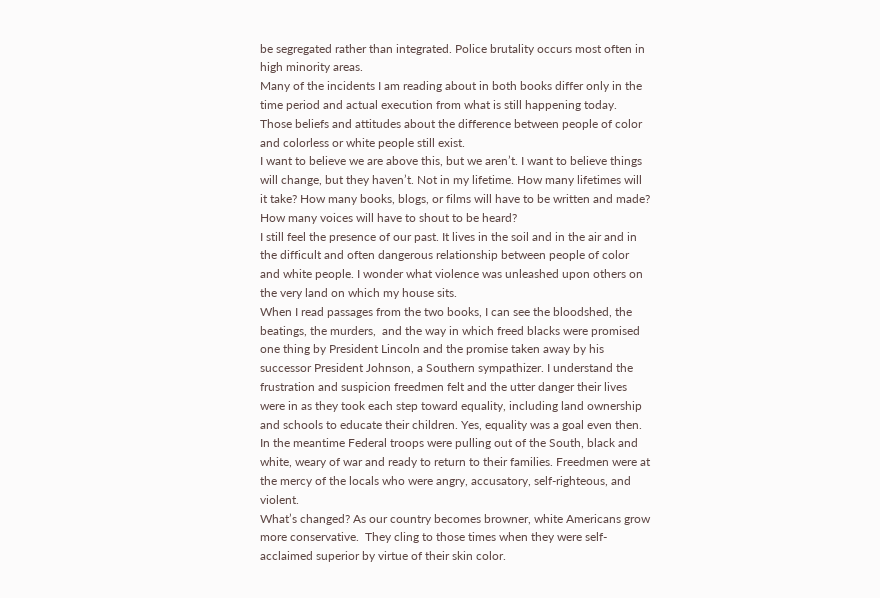be segregated rather than integrated. Police brutality occurs most often in high minority areas.
Many of the incidents I am reading about in both books differ only in the time period and actual execution from what is still happening today. Those beliefs and attitudes about the difference between people of color and colorless or white people still exist.
I want to believe we are above this, but we aren’t. I want to believe things will change, but they haven’t. Not in my lifetime. How many lifetimes will it take? How many books, blogs, or films will have to be written and made? How many voices will have to shout to be heard?
I still feel the presence of our past. It lives in the soil and in the air and in the difficult and often dangerous relationship between people of color and white people. I wonder what violence was unleashed upon others on the very land on which my house sits.
When I read passages from the two books, I can see the bloodshed, the beatings, the murders,  and the way in which freed blacks were promised one thing by President Lincoln and the promise taken away by his successor President Johnson, a Southern sympathizer. I understand the frustration and suspicion freedmen felt and the utter danger their lives were in as they took each step toward equality, including land ownership and schools to educate their children. Yes, equality was a goal even then. In the meantime Federal troops were pulling out of the South, black and white, weary of war and ready to return to their families. Freedmen were at the mercy of the locals who were angry, accusatory, self-righteous, and violent.
What’s changed? As our country becomes browner, white Americans grow more conservative.  They cling to those times when they were self-acclaimed superior by virtue of their skin color.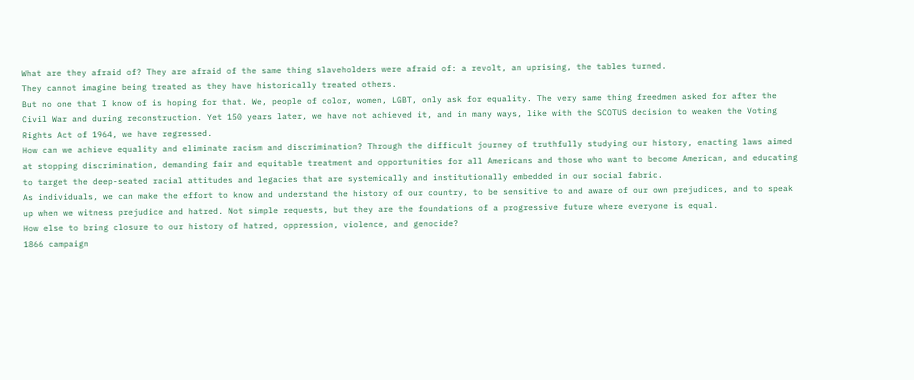What are they afraid of? They are afraid of the same thing slaveholders were afraid of: a revolt, an uprising, the tables turned.
They cannot imagine being treated as they have historically treated others.
But no one that I know of is hoping for that. We, people of color, women, LGBT, only ask for equality. The very same thing freedmen asked for after the Civil War and during reconstruction. Yet 150 years later, we have not achieved it, and in many ways, like with the SCOTUS decision to weaken the Voting Rights Act of 1964, we have regressed.
How can we achieve equality and eliminate racism and discrimination? Through the difficult journey of truthfully studying our history, enacting laws aimed at stopping discrimination, demanding fair and equitable treatment and opportunities for all Americans and those who want to become American, and educating to target the deep-seated racial attitudes and legacies that are systemically and institutionally embedded in our social fabric.
As individuals, we can make the effort to know and understand the history of our country, to be sensitive to and aware of our own prejudices, and to speak up when we witness prejudice and hatred. Not simple requests, but they are the foundations of a progressive future where everyone is equal.
How else to bring closure to our history of hatred, oppression, violence, and genocide?
1866 campaign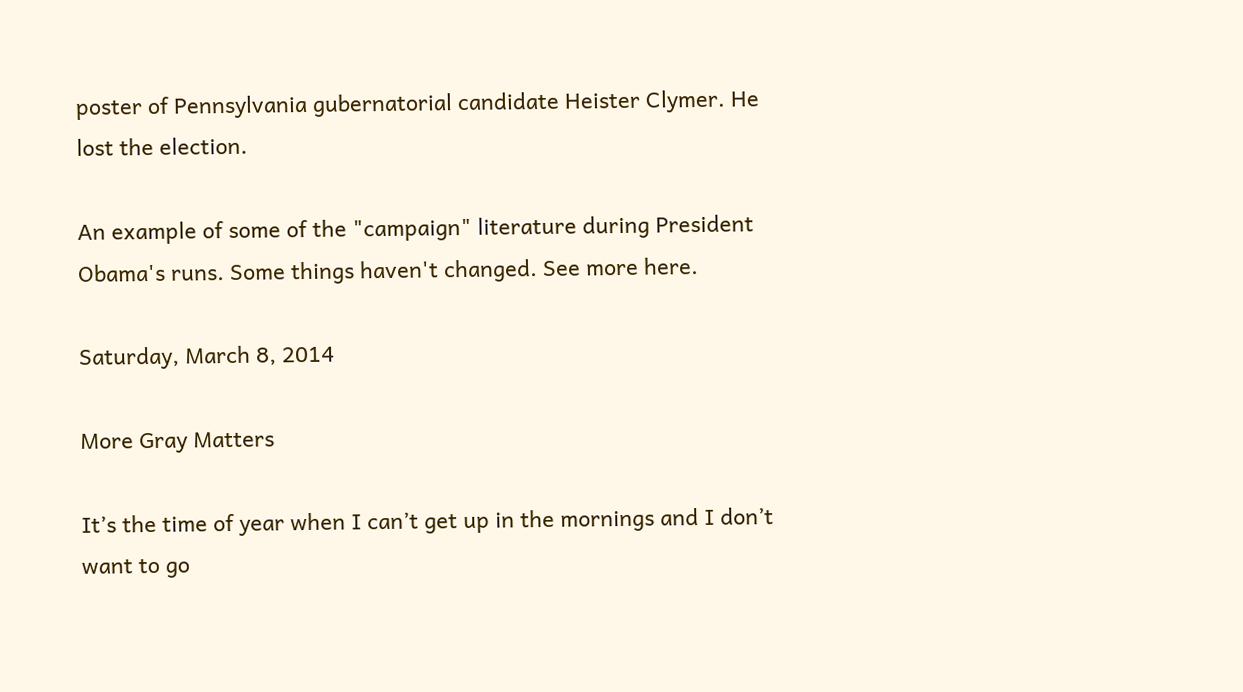poster of Pennsylvania gubernatorial candidate Heister Clymer. He lost the election.

An example of some of the "campaign" literature during President Obama's runs. Some things haven't changed. See more here.

Saturday, March 8, 2014

More Gray Matters

It’s the time of year when I can’t get up in the mornings and I don’t want to go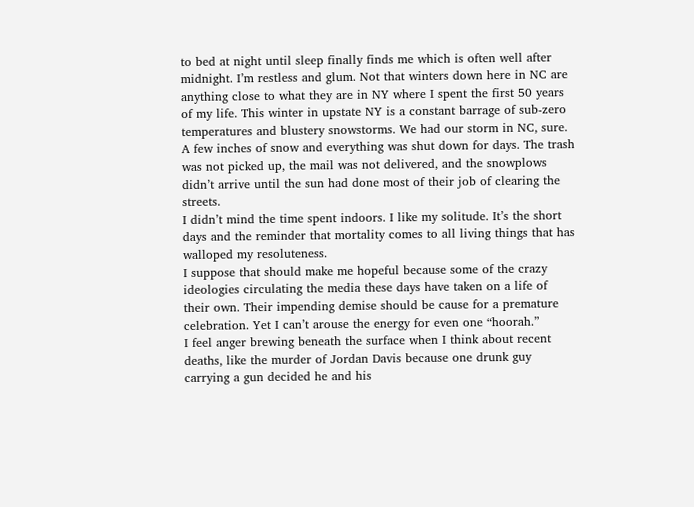to bed at night until sleep finally finds me which is often well after midnight. I’m restless and glum. Not that winters down here in NC are anything close to what they are in NY where I spent the first 50 years of my life. This winter in upstate NY is a constant barrage of sub-zero temperatures and blustery snowstorms. We had our storm in NC, sure. A few inches of snow and everything was shut down for days. The trash was not picked up, the mail was not delivered, and the snowplows didn’t arrive until the sun had done most of their job of clearing the streets.
I didn’t mind the time spent indoors. I like my solitude. It’s the short days and the reminder that mortality comes to all living things that has walloped my resoluteness.
I suppose that should make me hopeful because some of the crazy ideologies circulating the media these days have taken on a life of their own. Their impending demise should be cause for a premature celebration. Yet I can’t arouse the energy for even one “hoorah.”
I feel anger brewing beneath the surface when I think about recent deaths, like the murder of Jordan Davis because one drunk guy carrying a gun decided he and his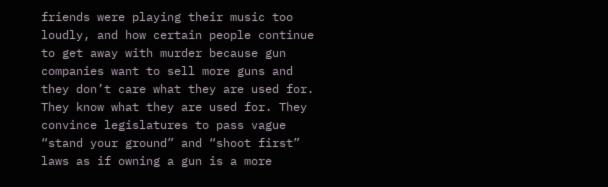friends were playing their music too loudly, and how certain people continue to get away with murder because gun companies want to sell more guns and they don’t care what they are used for. They know what they are used for. They convince legislatures to pass vague “stand your ground” and “shoot first” laws as if owning a gun is a more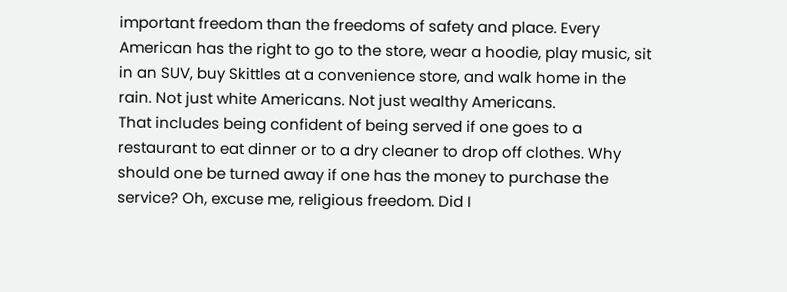important freedom than the freedoms of safety and place. Every American has the right to go to the store, wear a hoodie, play music, sit in an SUV, buy Skittles at a convenience store, and walk home in the rain. Not just white Americans. Not just wealthy Americans.
That includes being confident of being served if one goes to a restaurant to eat dinner or to a dry cleaner to drop off clothes. Why should one be turned away if one has the money to purchase the service? Oh, excuse me, religious freedom. Did I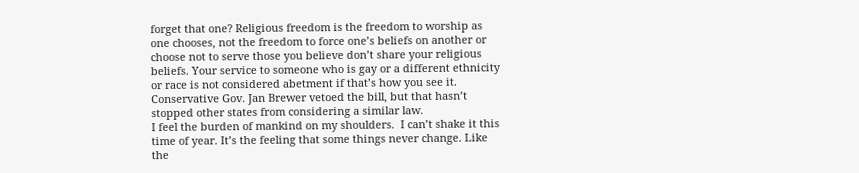forget that one? Religious freedom is the freedom to worship as one chooses, not the freedom to force one’s beliefs on another or choose not to serve those you believe don’t share your religious beliefs. Your service to someone who is gay or a different ethnicity or race is not considered abetment if that’s how you see it. Conservative Gov. Jan Brewer vetoed the bill, but that hasn’t stopped other states from considering a similar law.
I feel the burden of mankind on my shoulders.  I can’t shake it this time of year. It’s the feeling that some things never change. Like the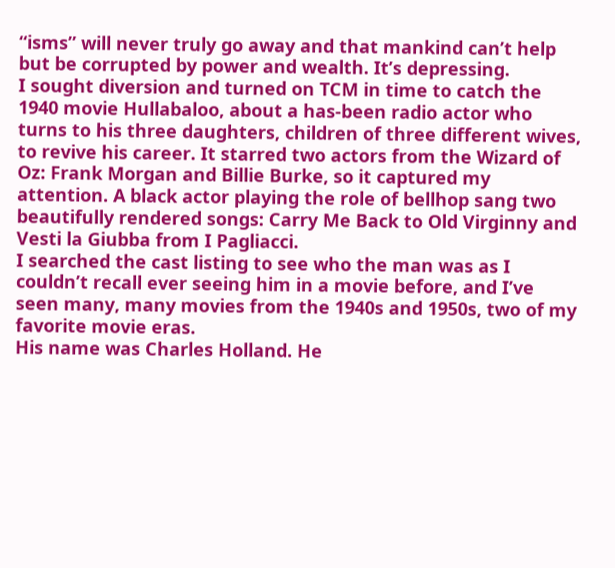“isms” will never truly go away and that mankind can’t help but be corrupted by power and wealth. It’s depressing.
I sought diversion and turned on TCM in time to catch the 1940 movie Hullabaloo, about a has-been radio actor who turns to his three daughters, children of three different wives, to revive his career. It starred two actors from the Wizard of Oz: Frank Morgan and Billie Burke, so it captured my attention. A black actor playing the role of bellhop sang two beautifully rendered songs: Carry Me Back to Old Virginny and Vesti la Giubba from I Pagliacci.
I searched the cast listing to see who the man was as I couldn’t recall ever seeing him in a movie before, and I’ve seen many, many movies from the 1940s and 1950s, two of my favorite movie eras.
His name was Charles Holland. He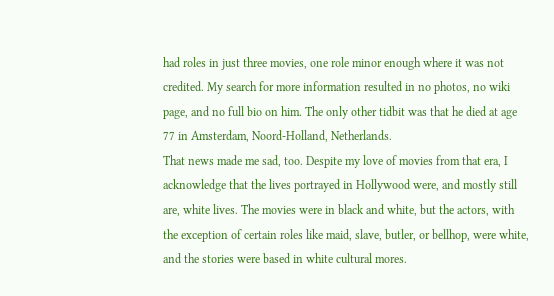had roles in just three movies, one role minor enough where it was not credited. My search for more information resulted in no photos, no wiki page, and no full bio on him. The only other tidbit was that he died at age 77 in Amsterdam, Noord-Holland, Netherlands.
That news made me sad, too. Despite my love of movies from that era, I acknowledge that the lives portrayed in Hollywood were, and mostly still are, white lives. The movies were in black and white, but the actors, with the exception of certain roles like maid, slave, butler, or bellhop, were white, and the stories were based in white cultural mores.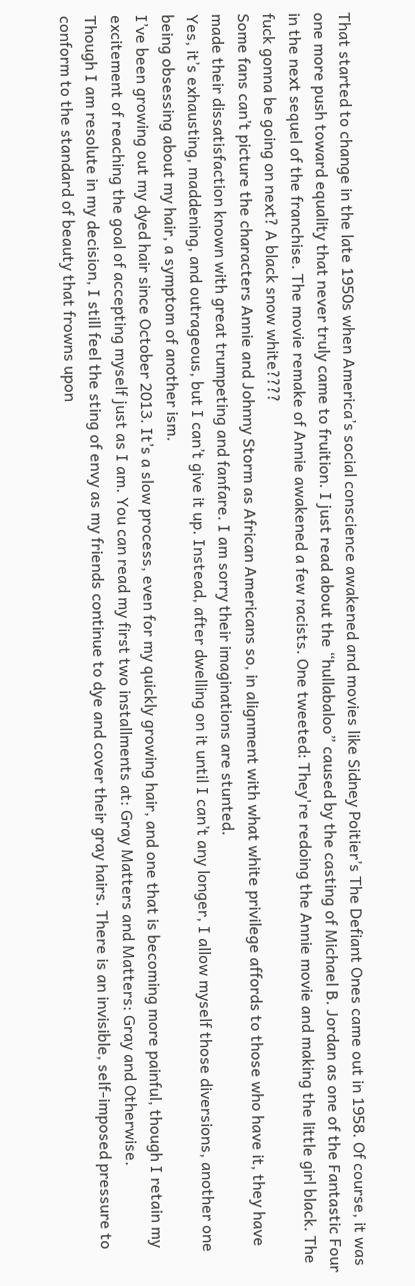That started to change in the late 1950s when America’s social conscience awakened and movies like Sidney Poitier’s The Defiant Ones came out in 1958. Of course, it was one more push toward equality that never truly came to fruition. I just read about the “hullabaloo” caused by the casting of Michael B. Jordan as one of the Fantastic Four in the next sequel of the franchise. The movie remake of Annie awakened a few racists. One tweeted: They're redoing the Annie movie and making the little girl black. The fuck gonna be going on next? A black snow white????
Some fans can’t picture the characters Annie and Johnny Storm as African Americans so, in alignment with what white privilege affords to those who have it, they have made their dissatisfaction known with great trumpeting and fanfare. I am sorry their imaginations are stunted.
Yes, it’s exhausting, maddening, and outrageous, but I can’t give it up. Instead, after dwelling on it until I can’t any longer, I allow myself those diversions, another one being obsessing about my hair, a symptom of another ism.
I’ve been growing out my dyed hair since October 2013. It’s a slow process, even for my quickly growing hair, and one that is becoming more painful, though I retain my excitement of reaching the goal of accepting myself just as I am. You can read my first two installments at: Gray Matters and Matters: Gray and Otherwise.
Though I am resolute in my decision, I still feel the sting of envy as my friends continue to dye and cover their gray hairs. There is an invisible, self-imposed pressure to conform to the standard of beauty that frowns upon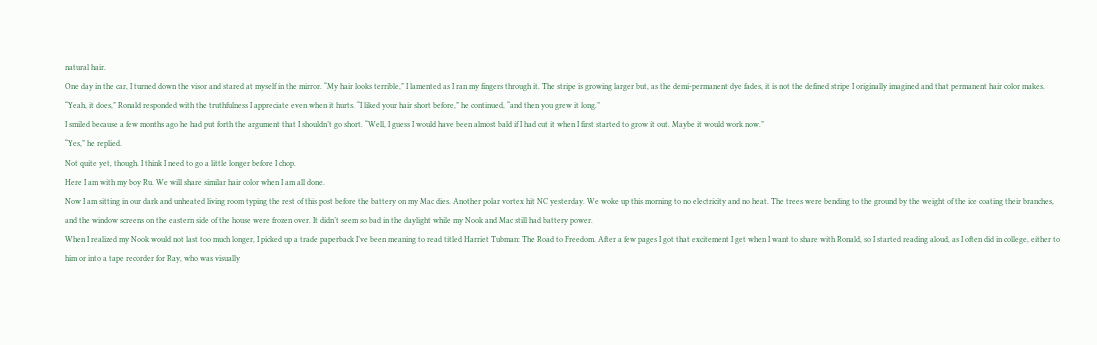natural hair.
One day in the car, I turned down the visor and stared at myself in the mirror. “My hair looks terrible,” I lamented as I ran my fingers through it. The stripe is growing larger but, as the demi-permanent dye fades, it is not the defined stripe I originally imagined and that permanent hair color makes.
“Yeah, it does,” Ronald responded with the truthfulness I appreciate even when it hurts. “I liked your hair short before,” he continued, “and then you grew it long.”
I smiled because a few months ago he had put forth the argument that I shouldn’t go short. “Well, I guess I would have been almost bald if I had cut it when I first started to grow it out. Maybe it would work now.”
“Yes,” he replied.
Not quite yet, though. I think I need to go a little longer before I chop.
Here I am with my boy Ru. We will share similar hair color when I am all done.
Now I am sitting in our dark and unheated living room typing the rest of this post before the battery on my Mac dies. Another polar vortex hit NC yesterday. We woke up this morning to no electricity and no heat. The trees were bending to the ground by the weight of the ice coating their branches, and the window screens on the eastern side of the house were frozen over. It didn’t seem so bad in the daylight while my Nook and Mac still had battery power.
When I realized my Nook would not last too much longer, I picked up a trade paperback I’ve been meaning to read titled Harriet Tubman: The Road to Freedom. After a few pages I got that excitement I get when I want to share with Ronald, so I started reading aloud, as I often did in college, either to him or into a tape recorder for Ray, who was visually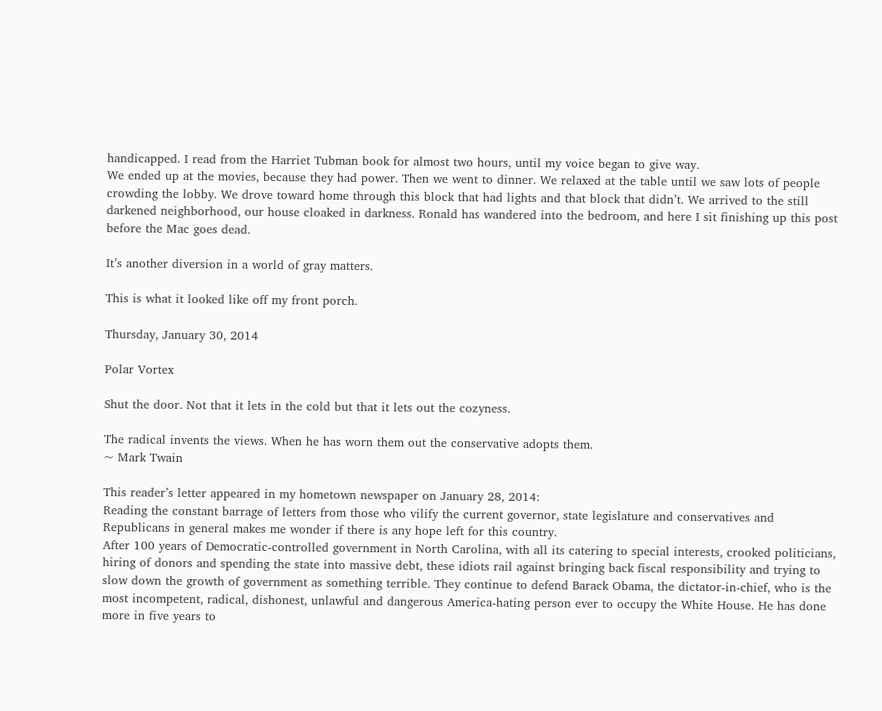handicapped. I read from the Harriet Tubman book for almost two hours, until my voice began to give way.
We ended up at the movies, because they had power. Then we went to dinner. We relaxed at the table until we saw lots of people crowding the lobby. We drove toward home through this block that had lights and that block that didn’t. We arrived to the still darkened neighborhood, our house cloaked in darkness. Ronald has wandered into the bedroom, and here I sit finishing up this post before the Mac goes dead.

It’s another diversion in a world of gray matters.

This is what it looked like off my front porch.

Thursday, January 30, 2014

Polar Vortex

Shut the door. Not that it lets in the cold but that it lets out the cozyness.

The radical invents the views. When he has worn them out the conservative adopts them.
~ Mark Twain

This reader’s letter appeared in my hometown newspaper on January 28, 2014:
Reading the constant barrage of letters from those who vilify the current governor, state legislature and conservatives and Republicans in general makes me wonder if there is any hope left for this country.
After 100 years of Democratic-controlled government in North Carolina, with all its catering to special interests, crooked politicians, hiring of donors and spending the state into massive debt, these idiots rail against bringing back fiscal responsibility and trying to slow down the growth of government as something terrible. They continue to defend Barack Obama, the dictator-in-chief, who is the most incompetent, radical, dishonest, unlawful and dangerous America-hating person ever to occupy the White House. He has done more in five years to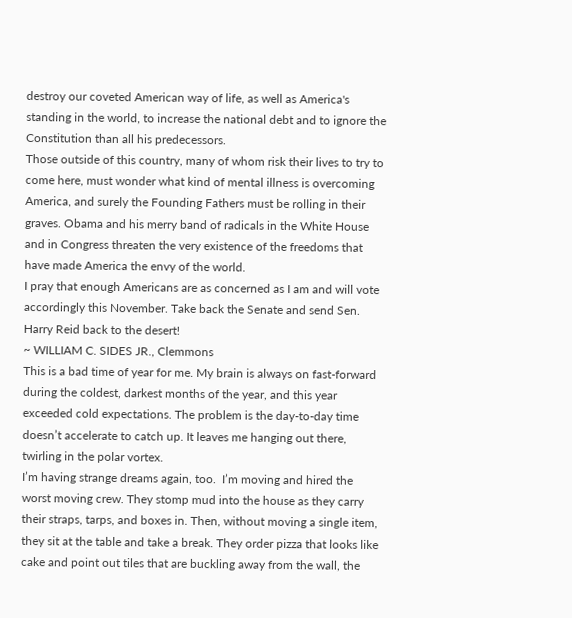destroy our coveted American way of life, as well as America's standing in the world, to increase the national debt and to ignore the Constitution than all his predecessors.
Those outside of this country, many of whom risk their lives to try to come here, must wonder what kind of mental illness is overcoming America, and surely the Founding Fathers must be rolling in their graves. Obama and his merry band of radicals in the White House and in Congress threaten the very existence of the freedoms that have made America the envy of the world.
I pray that enough Americans are as concerned as I am and will vote accordingly this November. Take back the Senate and send Sen. Harry Reid back to the desert!
~ WILLIAM C. SIDES JR., Clemmons
This is a bad time of year for me. My brain is always on fast-forward during the coldest, darkest months of the year, and this year exceeded cold expectations. The problem is the day-to-day time doesn’t accelerate to catch up. It leaves me hanging out there, twirling in the polar vortex.
I’m having strange dreams again, too.  I’m moving and hired the worst moving crew. They stomp mud into the house as they carry their straps, tarps, and boxes in. Then, without moving a single item, they sit at the table and take a break. They order pizza that looks like cake and point out tiles that are buckling away from the wall, the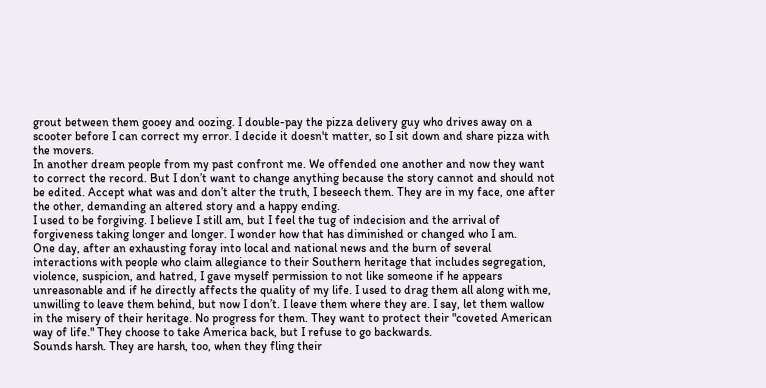grout between them gooey and oozing. I double-pay the pizza delivery guy who drives away on a scooter before I can correct my error. I decide it doesn't matter, so I sit down and share pizza with the movers.
In another dream people from my past confront me. We offended one another and now they want to correct the record. But I don’t want to change anything because the story cannot and should not be edited. Accept what was and don’t alter the truth, I beseech them. They are in my face, one after the other, demanding an altered story and a happy ending.
I used to be forgiving. I believe I still am, but I feel the tug of indecision and the arrival of forgiveness taking longer and longer. I wonder how that has diminished or changed who I am.
One day, after an exhausting foray into local and national news and the burn of several interactions with people who claim allegiance to their Southern heritage that includes segregation, violence, suspicion, and hatred, I gave myself permission to not like someone if he appears unreasonable and if he directly affects the quality of my life. I used to drag them all along with me, unwilling to leave them behind, but now I don’t. I leave them where they are. I say, let them wallow in the misery of their heritage. No progress for them. They want to protect their "coveted American way of life." They choose to take America back, but I refuse to go backwards.
Sounds harsh. They are harsh, too, when they fling their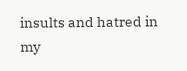insults and hatred in my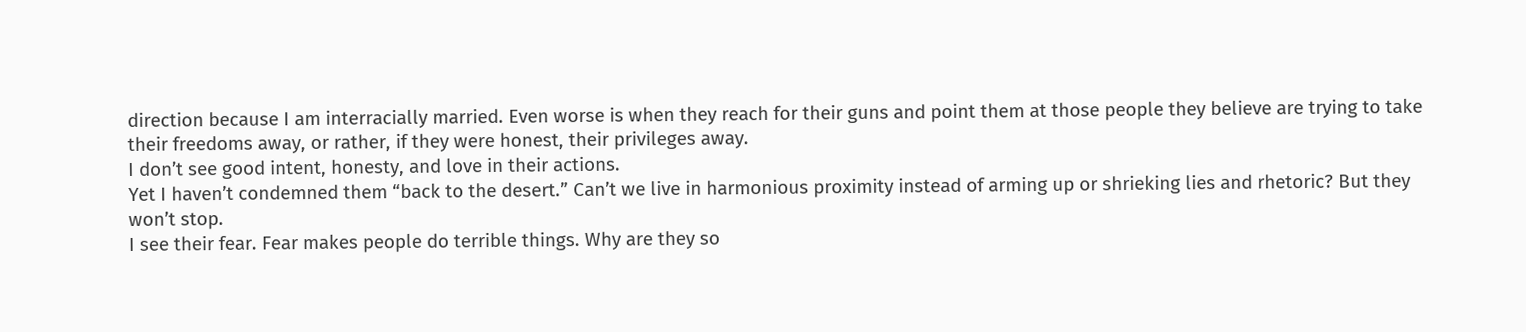direction because I am interracially married. Even worse is when they reach for their guns and point them at those people they believe are trying to take their freedoms away, or rather, if they were honest, their privileges away.
I don’t see good intent, honesty, and love in their actions.
Yet I haven’t condemned them “back to the desert.” Can’t we live in harmonious proximity instead of arming up or shrieking lies and rhetoric? But they won’t stop.
I see their fear. Fear makes people do terrible things. Why are they so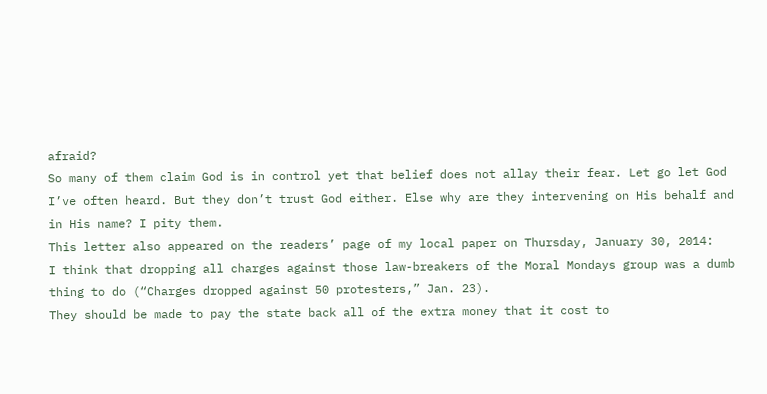afraid?
So many of them claim God is in control yet that belief does not allay their fear. Let go let God I’ve often heard. But they don’t trust God either. Else why are they intervening on His behalf and in His name? I pity them.
This letter also appeared on the readers’ page of my local paper on Thursday, January 30, 2014:
I think that dropping all charges against those law-breakers of the Moral Mondays group was a dumb thing to do (“Charges dropped against 50 protesters,” Jan. 23).
They should be made to pay the state back all of the extra money that it cost to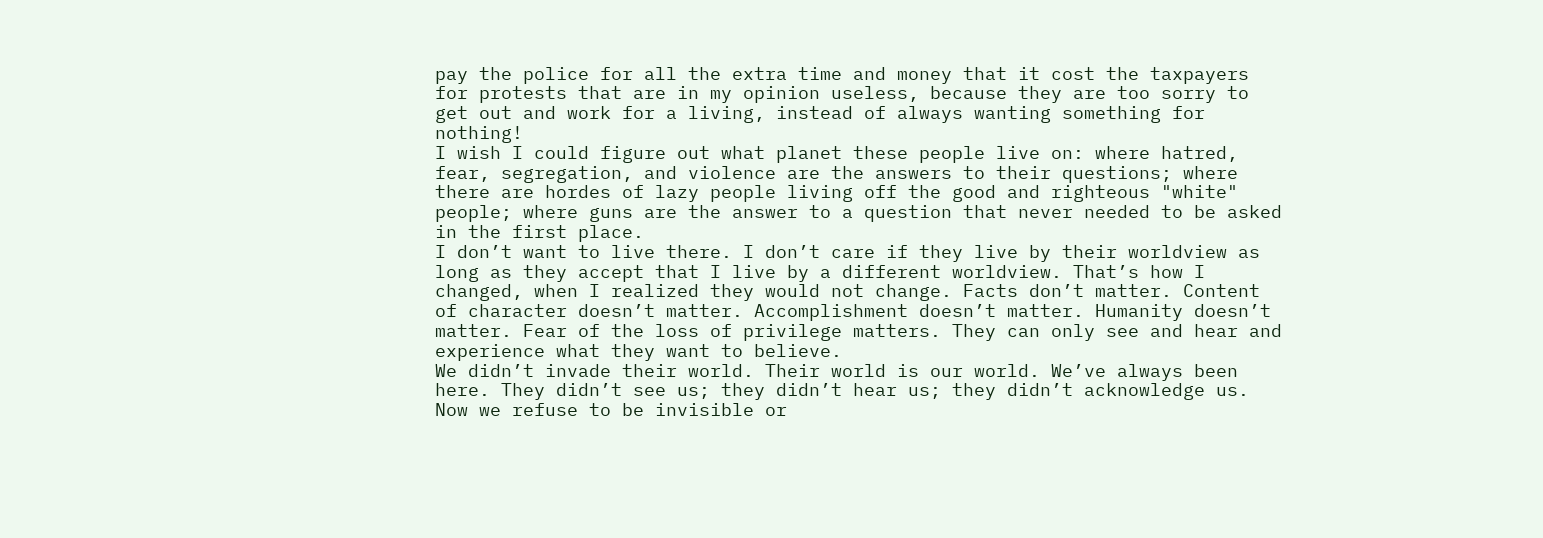pay the police for all the extra time and money that it cost the taxpayers for protests that are in my opinion useless, because they are too sorry to get out and work for a living, instead of always wanting something for nothing!
I wish I could figure out what planet these people live on: where hatred, fear, segregation, and violence are the answers to their questions; where there are hordes of lazy people living off the good and righteous "white" people; where guns are the answer to a question that never needed to be asked in the first place.
I don’t want to live there. I don’t care if they live by their worldview as long as they accept that I live by a different worldview. That’s how I changed, when I realized they would not change. Facts don’t matter. Content of character doesn’t matter. Accomplishment doesn’t matter. Humanity doesn’t matter. Fear of the loss of privilege matters. They can only see and hear and experience what they want to believe.
We didn’t invade their world. Their world is our world. We’ve always been here. They didn’t see us; they didn’t hear us; they didn’t acknowledge us. Now we refuse to be invisible or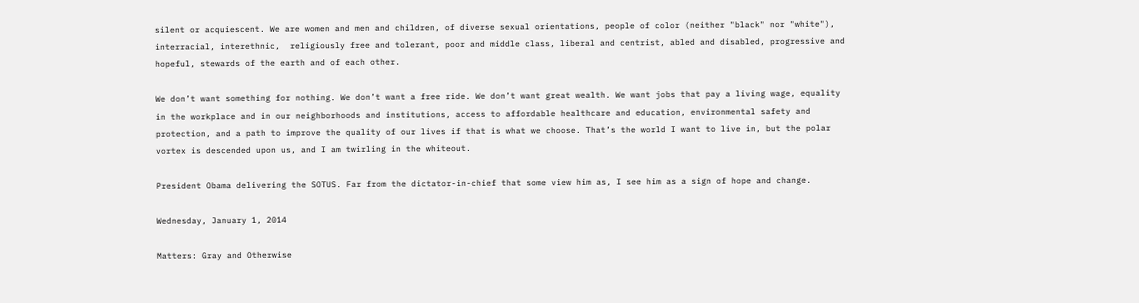silent or acquiescent. We are women and men and children, of diverse sexual orientations, people of color (neither "black" nor "white"), interracial, interethnic,  religiously free and tolerant, poor and middle class, liberal and centrist, abled and disabled, progressive and hopeful, stewards of the earth and of each other.

We don’t want something for nothing. We don’t want a free ride. We don’t want great wealth. We want jobs that pay a living wage, equality in the workplace and in our neighborhoods and institutions, access to affordable healthcare and education, environmental safety and protection, and a path to improve the quality of our lives if that is what we choose. That’s the world I want to live in, but the polar vortex is descended upon us, and I am twirling in the whiteout.

President Obama delivering the SOTUS. Far from the dictator-in-chief that some view him as, I see him as a sign of hope and change.

Wednesday, January 1, 2014

Matters: Gray and Otherwise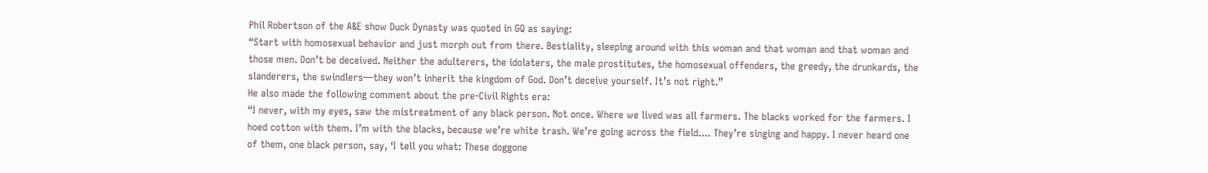Phil Robertson of the A&E show Duck Dynasty was quoted in GQ as saying:
“Start with homosexual behavior and just morph out from there. Bestiality, sleeping around with this woman and that woman and that woman and those men. Don’t be deceived. Neither the adulterers, the idolaters, the male prostitutes, the homosexual offenders, the greedy, the drunkards, the slanderers, the swindlers—they won’t inherit the kingdom of God. Don’t deceive yourself. It’s not right.”
He also made the following comment about the pre-Civil Rights era:
“I never, with my eyes, saw the mistreatment of any black person. Not once. Where we lived was all farmers. The blacks worked for the farmers. I hoed cotton with them. I’m with the blacks, because we’re white trash. We’re going across the field.... They’re singing and happy. I never heard one of them, one black person, say, ‘I tell you what: These doggone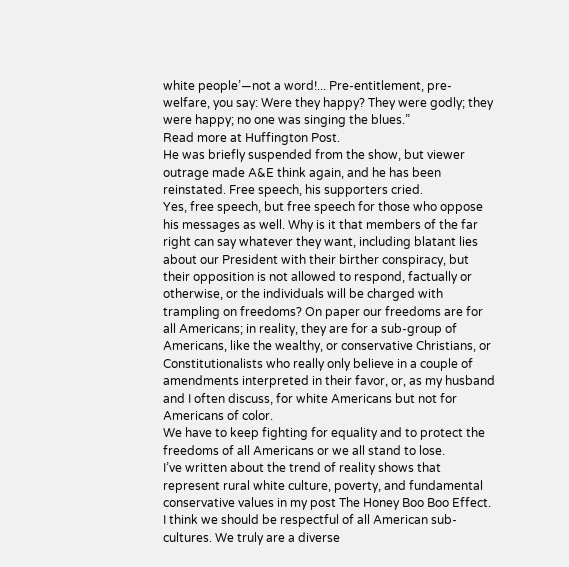white people’—not a word!... Pre-entitlement, pre-welfare, you say: Were they happy? They were godly; they were happy; no one was singing the blues.”
Read more at Huffington Post.
He was briefly suspended from the show, but viewer outrage made A&E think again, and he has been reinstated. Free speech, his supporters cried.
Yes, free speech, but free speech for those who oppose his messages as well. Why is it that members of the far right can say whatever they want, including blatant lies about our President with their birther conspiracy, but their opposition is not allowed to respond, factually or otherwise, or the individuals will be charged with trampling on freedoms? On paper our freedoms are for all Americans; in reality, they are for a sub-group of Americans, like the wealthy, or conservative Christians, or Constitutionalists who really only believe in a couple of amendments interpreted in their favor, or, as my husband and I often discuss, for white Americans but not for Americans of color.
We have to keep fighting for equality and to protect the freedoms of all Americans or we all stand to lose.
I’ve written about the trend of reality shows that represent rural white culture, poverty, and fundamental conservative values in my post The Honey Boo Boo Effect.
I think we should be respectful of all American sub-cultures. We truly are a diverse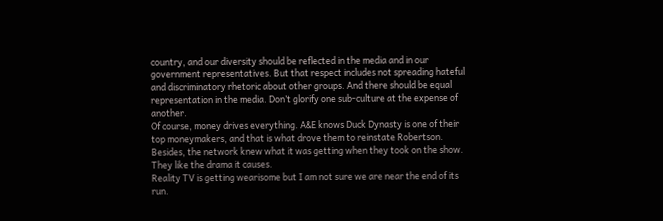country, and our diversity should be reflected in the media and in our government representatives. But that respect includes not spreading hateful and discriminatory rhetoric about other groups. And there should be equal representation in the media. Don’t glorify one sub-culture at the expense of another.
Of course, money drives everything. A&E knows Duck Dynasty is one of their top moneymakers, and that is what drove them to reinstate Robertson. Besides, the network knew what it was getting when they took on the show. They like the drama it causes.
Reality TV is getting wearisome but I am not sure we are near the end of its run.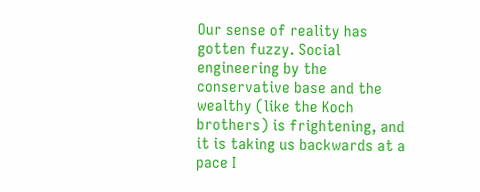Our sense of reality has gotten fuzzy. Social engineering by the conservative base and the wealthy (like the Koch brothers) is frightening, and it is taking us backwards at a pace I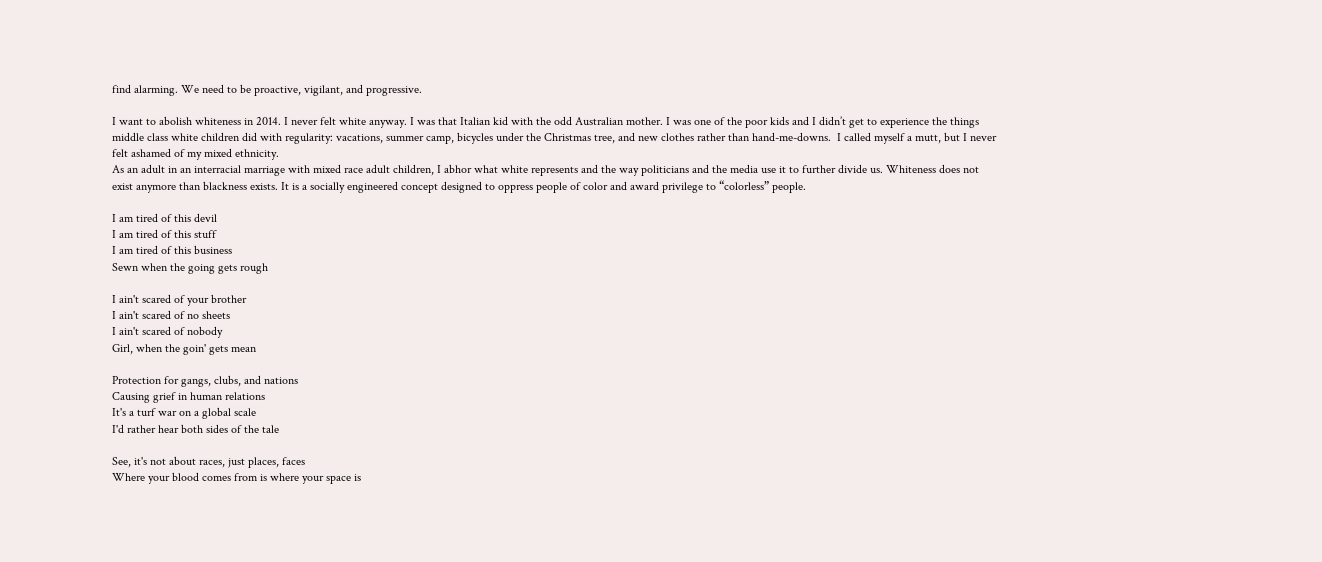find alarming. We need to be proactive, vigilant, and progressive.

I want to abolish whiteness in 2014. I never felt white anyway. I was that Italian kid with the odd Australian mother. I was one of the poor kids and I didn’t get to experience the things middle class white children did with regularity: vacations, summer camp, bicycles under the Christmas tree, and new clothes rather than hand-me-downs.  I called myself a mutt, but I never felt ashamed of my mixed ethnicity.
As an adult in an interracial marriage with mixed race adult children, I abhor what white represents and the way politicians and the media use it to further divide us. Whiteness does not exist anymore than blackness exists. It is a socially engineered concept designed to oppress people of color and award privilege to “colorless” people.

I am tired of this devil
I am tired of this stuff
I am tired of this business
Sewn when the going gets rough

I ain't scared of your brother
I ain't scared of no sheets
I ain't scared of nobody
Girl, when the goin' gets mean

Protection for gangs, clubs, and nations
Causing grief in human relations
It's a turf war on a global scale
I'd rather hear both sides of the tale

See, it's not about races, just places, faces
Where your blood comes from is where your space is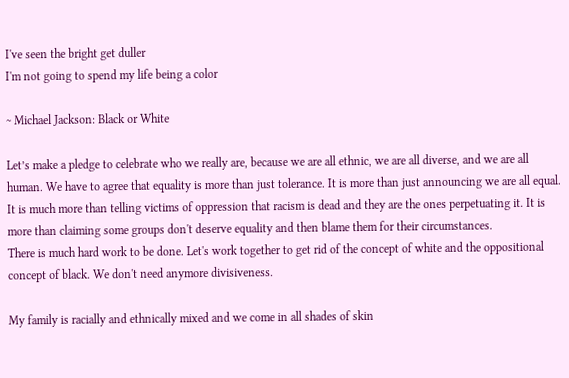I've seen the bright get duller
I'm not going to spend my life being a color

~ Michael Jackson: Black or White

Let’s make a pledge to celebrate who we really are, because we are all ethnic, we are all diverse, and we are all human. We have to agree that equality is more than just tolerance. It is more than just announcing we are all equal. It is much more than telling victims of oppression that racism is dead and they are the ones perpetuating it. It is more than claiming some groups don't deserve equality and then blame them for their circumstances.
There is much hard work to be done. Let's work together to get rid of the concept of white and the oppositional concept of black. We don't need anymore divisiveness.

My family is racially and ethnically mixed and we come in all shades of skin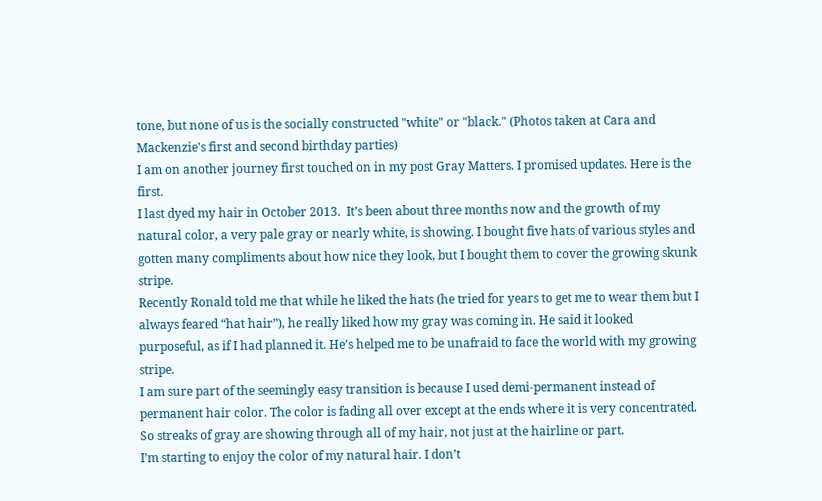tone, but none of us is the socially constructed "white" or "black." (Photos taken at Cara and Mackenzie's first and second birthday parties)
I am on another journey first touched on in my post Gray Matters. I promised updates. Here is the first.
I last dyed my hair in October 2013.  It’s been about three months now and the growth of my natural color, a very pale gray or nearly white, is showing. I bought five hats of various styles and gotten many compliments about how nice they look, but I bought them to cover the growing skunk stripe.
Recently Ronald told me that while he liked the hats (he tried for years to get me to wear them but I always feared “hat hair”), he really liked how my gray was coming in. He said it looked purposeful, as if I had planned it. He’s helped me to be unafraid to face the world with my growing stripe.
I am sure part of the seemingly easy transition is because I used demi-permanent instead of permanent hair color. The color is fading all over except at the ends where it is very concentrated. So streaks of gray are showing through all of my hair, not just at the hairline or part.
I’m starting to enjoy the color of my natural hair. I don’t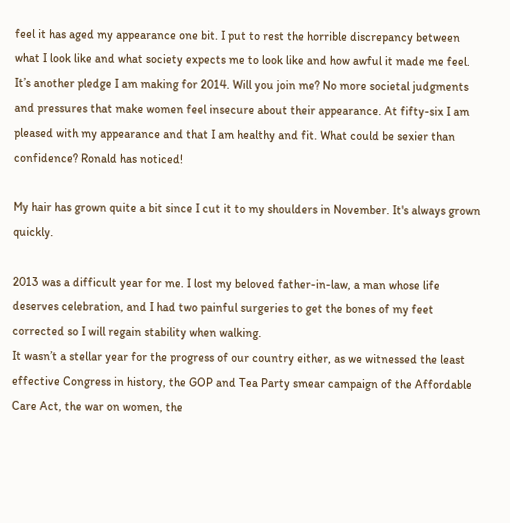feel it has aged my appearance one bit. I put to rest the horrible discrepancy between what I look like and what society expects me to look like and how awful it made me feel.
It’s another pledge I am making for 2014. Will you join me? No more societal judgments and pressures that make women feel insecure about their appearance. At fifty-six I am pleased with my appearance and that I am healthy and fit. What could be sexier than confidence? Ronald has noticed!

My hair has grown quite a bit since I cut it to my shoulders in November. It's always grown quickly.

2013 was a difficult year for me. I lost my beloved father-in-law, a man whose life deserves celebration, and I had two painful surgeries to get the bones of my feet corrected so I will regain stability when walking.
It wasn’t a stellar year for the progress of our country either, as we witnessed the least effective Congress in history, the GOP and Tea Party smear campaign of the Affordable Care Act, the war on women, the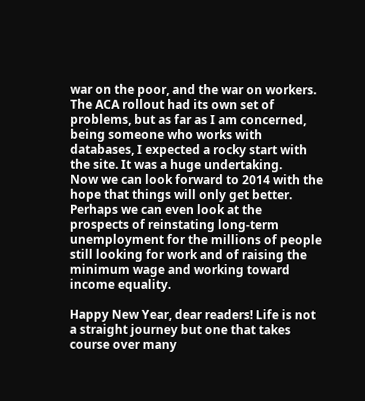war on the poor, and the war on workers. The ACA rollout had its own set of problems, but as far as I am concerned, being someone who works with databases, I expected a rocky start with the site. It was a huge undertaking.
Now we can look forward to 2014 with the hope that things will only get better. Perhaps we can even look at the prospects of reinstating long-term unemployment for the millions of people still looking for work and of raising the minimum wage and working toward income equality.

Happy New Year, dear readers! Life is not a straight journey but one that takes course over many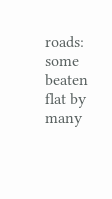roads: some beaten flat by many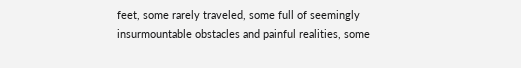feet, some rarely traveled, some full of seemingly insurmountable obstacles and painful realities, some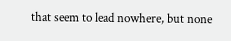that seem to lead nowhere, but none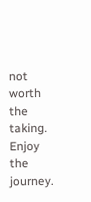not worth the taking. Enjoy the journey.